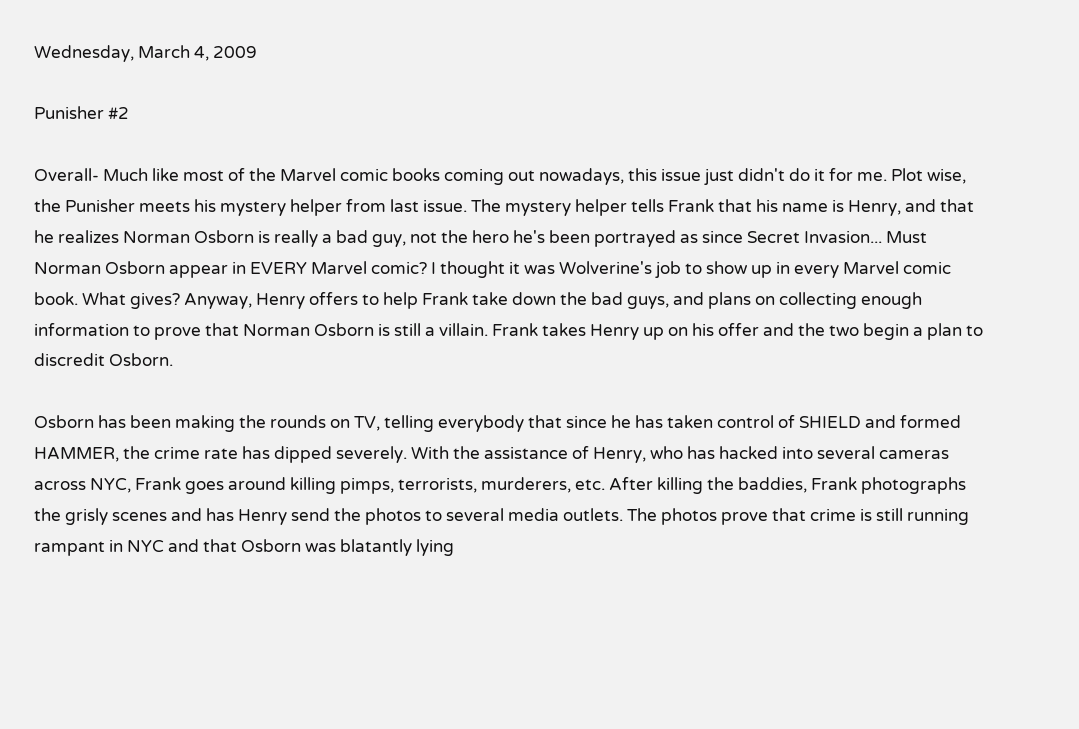Wednesday, March 4, 2009

Punisher #2

Overall- Much like most of the Marvel comic books coming out nowadays, this issue just didn't do it for me. Plot wise, the Punisher meets his mystery helper from last issue. The mystery helper tells Frank that his name is Henry, and that he realizes Norman Osborn is really a bad guy, not the hero he's been portrayed as since Secret Invasion... Must Norman Osborn appear in EVERY Marvel comic? I thought it was Wolverine's job to show up in every Marvel comic book. What gives? Anyway, Henry offers to help Frank take down the bad guys, and plans on collecting enough information to prove that Norman Osborn is still a villain. Frank takes Henry up on his offer and the two begin a plan to discredit Osborn.

Osborn has been making the rounds on TV, telling everybody that since he has taken control of SHIELD and formed HAMMER, the crime rate has dipped severely. With the assistance of Henry, who has hacked into several cameras across NYC, Frank goes around killing pimps, terrorists, murderers, etc. After killing the baddies, Frank photographs the grisly scenes and has Henry send the photos to several media outlets. The photos prove that crime is still running rampant in NYC and that Osborn was blatantly lying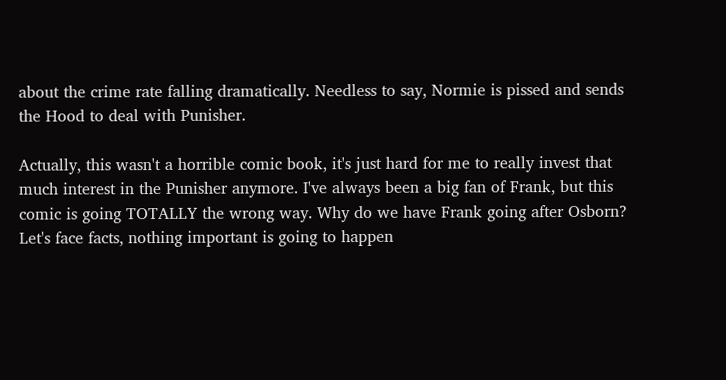about the crime rate falling dramatically. Needless to say, Normie is pissed and sends the Hood to deal with Punisher.

Actually, this wasn't a horrible comic book, it's just hard for me to really invest that much interest in the Punisher anymore. I've always been a big fan of Frank, but this comic is going TOTALLY the wrong way. Why do we have Frank going after Osborn? Let's face facts, nothing important is going to happen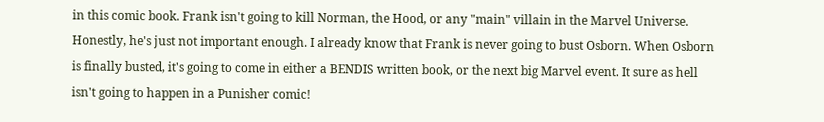in this comic book. Frank isn't going to kill Norman, the Hood, or any "main" villain in the Marvel Universe. Honestly, he's just not important enough. I already know that Frank is never going to bust Osborn. When Osborn is finally busted, it's going to come in either a BENDIS written book, or the next big Marvel event. It sure as hell isn't going to happen in a Punisher comic!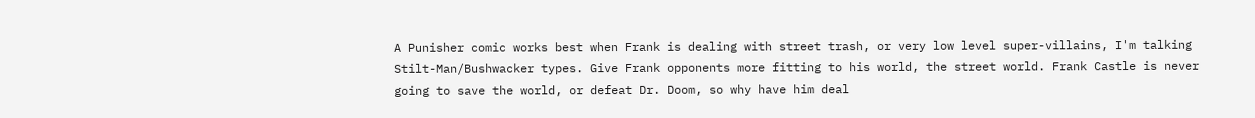A Punisher comic works best when Frank is dealing with street trash, or very low level super-villains, I'm talking Stilt-Man/Bushwacker types. Give Frank opponents more fitting to his world, the street world. Frank Castle is never going to save the world, or defeat Dr. Doom, so why have him deal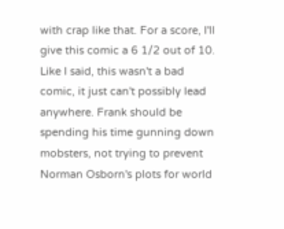with crap like that. For a score, I'll give this comic a 6 1/2 out of 10. Like I said, this wasn't a bad comic, it just can't possibly lead anywhere. Frank should be spending his time gunning down mobsters, not trying to prevent Norman Osborn's plots for world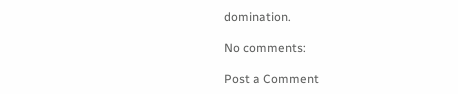domination.

No comments:

Post a Comment